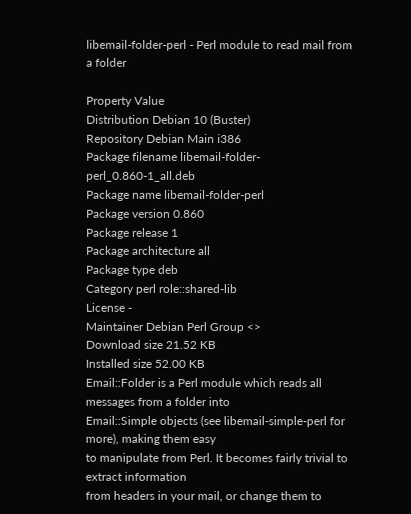libemail-folder-perl - Perl module to read mail from a folder

Property Value
Distribution Debian 10 (Buster)
Repository Debian Main i386
Package filename libemail-folder-perl_0.860-1_all.deb
Package name libemail-folder-perl
Package version 0.860
Package release 1
Package architecture all
Package type deb
Category perl role::shared-lib
License -
Maintainer Debian Perl Group <>
Download size 21.52 KB
Installed size 52.00 KB
Email::Folder is a Perl module which reads all messages from a folder into
Email::Simple objects (see libemail-simple-perl for more), making them easy
to manipulate from Perl. It becomes fairly trivial to extract information
from headers in your mail, or change them to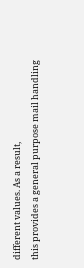different values. As a result,
this provides a general purpose mail handling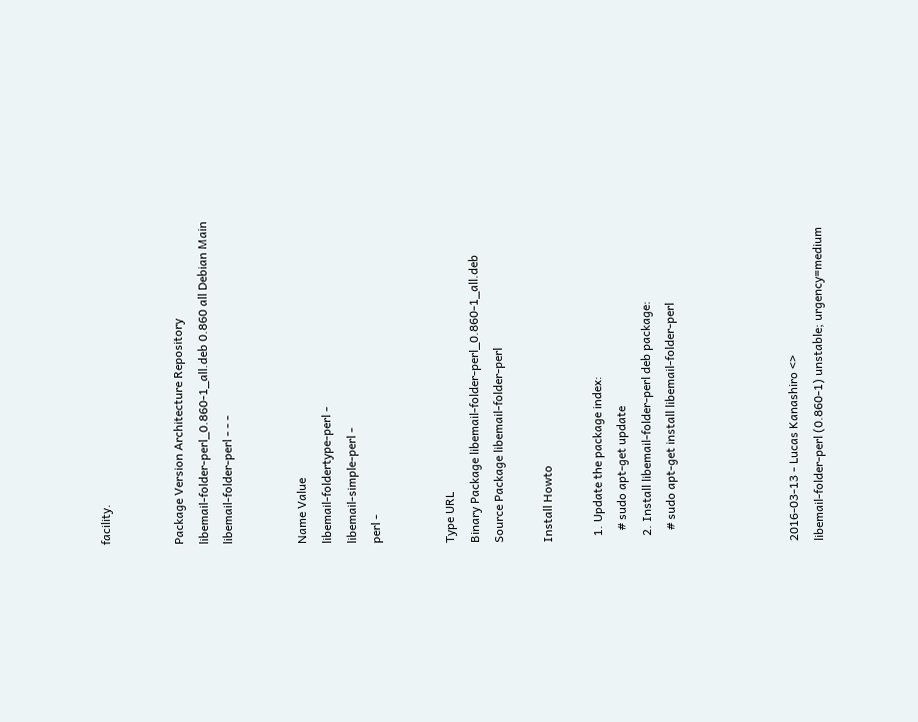facility.


Package Version Architecture Repository
libemail-folder-perl_0.860-1_all.deb 0.860 all Debian Main
libemail-folder-perl - - -


Name Value
libemail-foldertype-perl -
libemail-simple-perl -
perl -


Type URL
Binary Package libemail-folder-perl_0.860-1_all.deb
Source Package libemail-folder-perl

Install Howto

  1. Update the package index:
    # sudo apt-get update
  2. Install libemail-folder-perl deb package:
    # sudo apt-get install libemail-folder-perl




2016-03-13 - Lucas Kanashiro <>
libemail-folder-perl (0.860-1) unstable; urgency=medium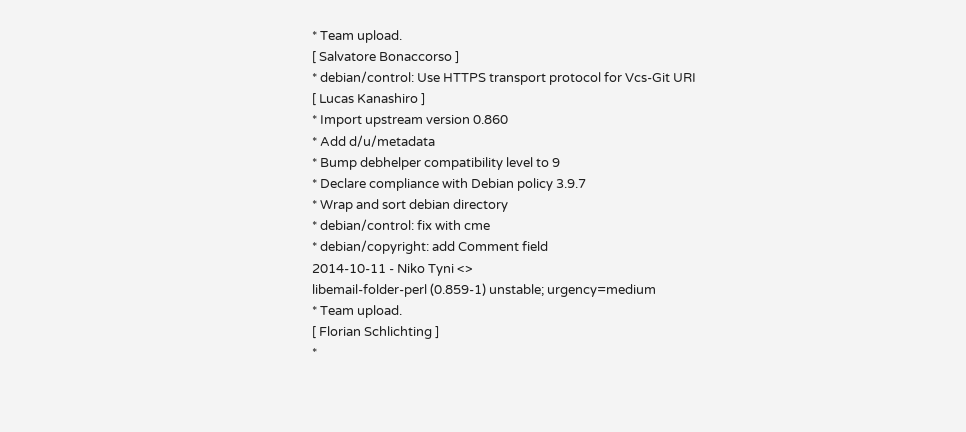* Team upload.
[ Salvatore Bonaccorso ]
* debian/control: Use HTTPS transport protocol for Vcs-Git URI
[ Lucas Kanashiro ]
* Import upstream version 0.860
* Add d/u/metadata
* Bump debhelper compatibility level to 9
* Declare compliance with Debian policy 3.9.7
* Wrap and sort debian directory
* debian/control: fix with cme
* debian/copyright: add Comment field
2014-10-11 - Niko Tyni <>
libemail-folder-perl (0.859-1) unstable; urgency=medium
* Team upload.
[ Florian Schlichting ]
*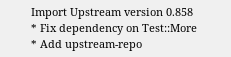Import Upstream version 0.858
* Fix dependency on Test::More
* Add upstream-repo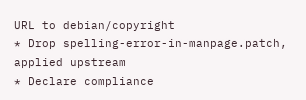URL to debian/copyright
* Drop spelling-error-in-manpage.patch, applied upstream
* Declare compliance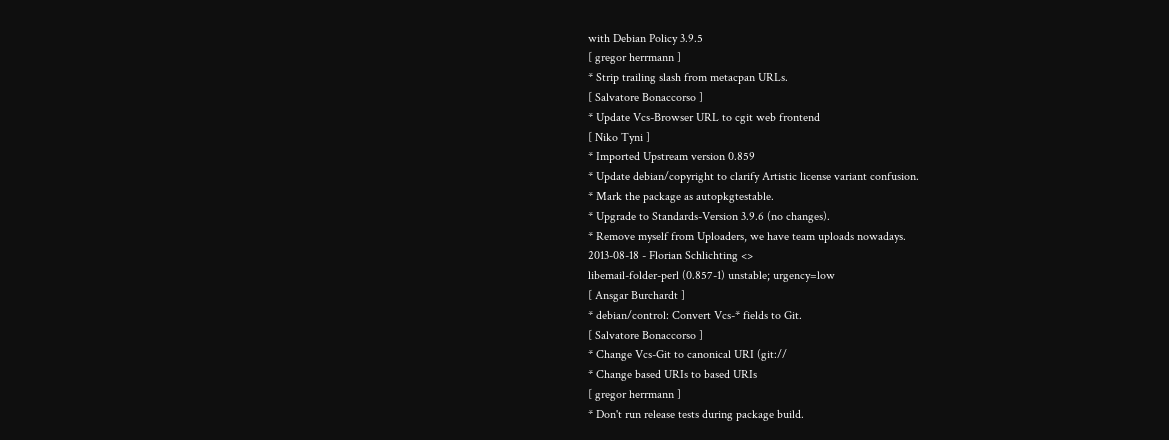with Debian Policy 3.9.5
[ gregor herrmann ]
* Strip trailing slash from metacpan URLs.
[ Salvatore Bonaccorso ]
* Update Vcs-Browser URL to cgit web frontend
[ Niko Tyni ]
* Imported Upstream version 0.859
* Update debian/copyright to clarify Artistic license variant confusion.
* Mark the package as autopkgtestable.
* Upgrade to Standards-Version 3.9.6 (no changes).
* Remove myself from Uploaders, we have team uploads nowadays.
2013-08-18 - Florian Schlichting <>
libemail-folder-perl (0.857-1) unstable; urgency=low
[ Ansgar Burchardt ]
* debian/control: Convert Vcs-* fields to Git.
[ Salvatore Bonaccorso ]
* Change Vcs-Git to canonical URI (git://
* Change based URIs to based URIs
[ gregor herrmann ]
* Don't run release tests during package build.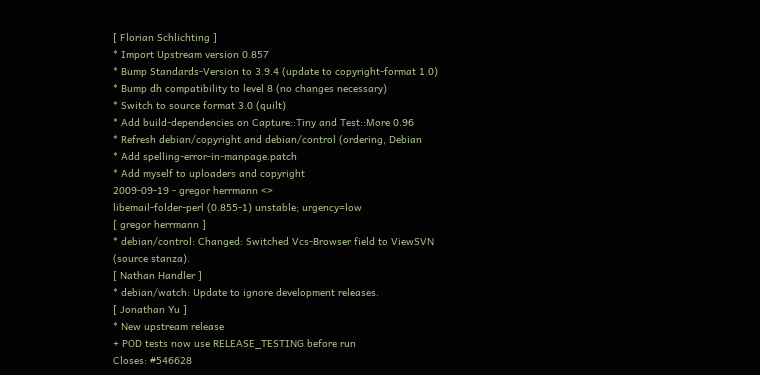[ Florian Schlichting ]
* Import Upstream version 0.857
* Bump Standards-Version to 3.9.4 (update to copyright-format 1.0)
* Bump dh compatibility to level 8 (no changes necessary)
* Switch to source format 3.0 (quilt)
* Add build-dependencies on Capture::Tiny and Test::More 0.96
* Refresh debian/copyright and debian/control (ordering, Debian
* Add spelling-error-in-manpage.patch
* Add myself to uploaders and copyright
2009-09-19 - gregor herrmann <>
libemail-folder-perl (0.855-1) unstable; urgency=low
[ gregor herrmann ]
* debian/control: Changed: Switched Vcs-Browser field to ViewSVN
(source stanza).
[ Nathan Handler ]
* debian/watch: Update to ignore development releases.
[ Jonathan Yu ]
* New upstream release
+ POD tests now use RELEASE_TESTING before run
Closes: #546628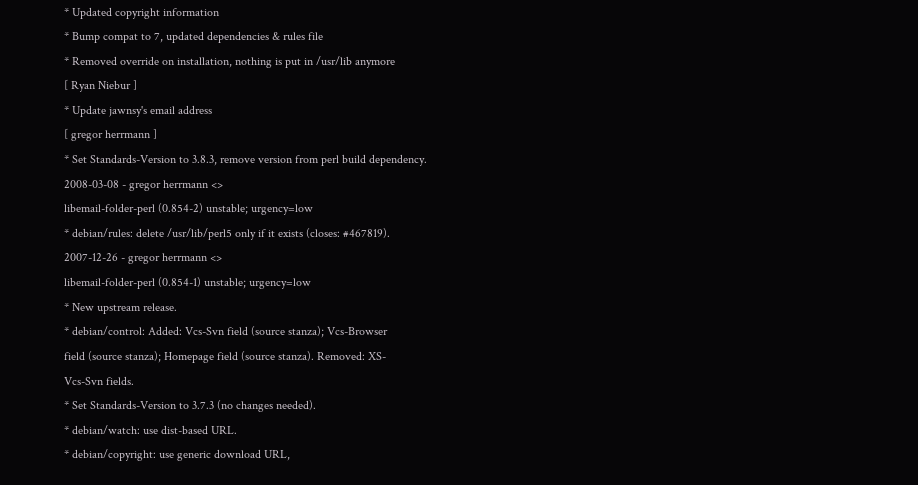* Updated copyright information
* Bump compat to 7, updated dependencies & rules file
* Removed override on installation, nothing is put in /usr/lib anymore
[ Ryan Niebur ]
* Update jawnsy's email address
[ gregor herrmann ]
* Set Standards-Version to 3.8.3, remove version from perl build dependency.
2008-03-08 - gregor herrmann <>
libemail-folder-perl (0.854-2) unstable; urgency=low
* debian/rules: delete /usr/lib/perl5 only if it exists (closes: #467819).
2007-12-26 - gregor herrmann <>
libemail-folder-perl (0.854-1) unstable; urgency=low
* New upstream release.
* debian/control: Added: Vcs-Svn field (source stanza); Vcs-Browser
field (source stanza); Homepage field (source stanza). Removed: XS-
Vcs-Svn fields.
* Set Standards-Version to 3.7.3 (no changes needed).
* debian/watch: use dist-based URL.
* debian/copyright: use generic download URL,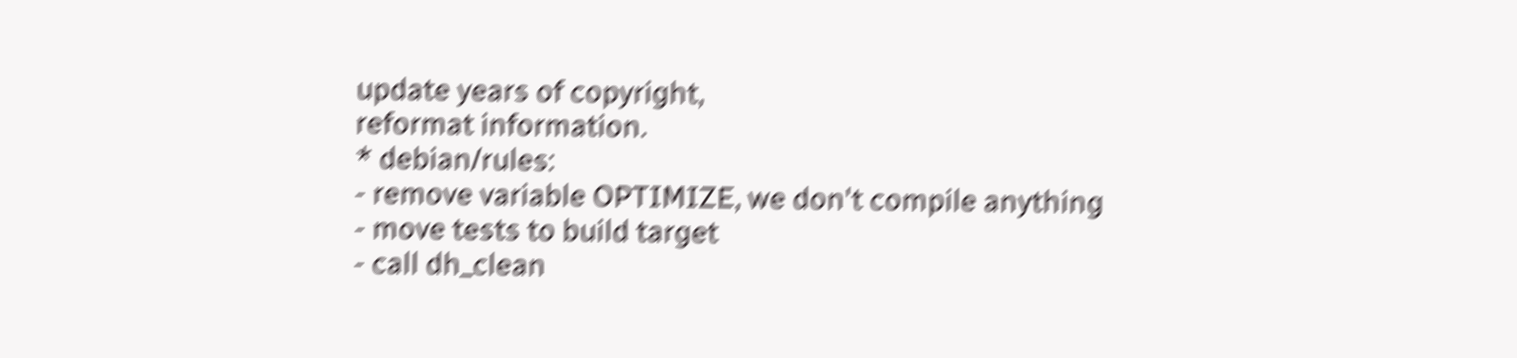update years of copyright,
reformat information.
* debian/rules:
- remove variable OPTIMIZE, we don't compile anything
- move tests to build target
- call dh_clean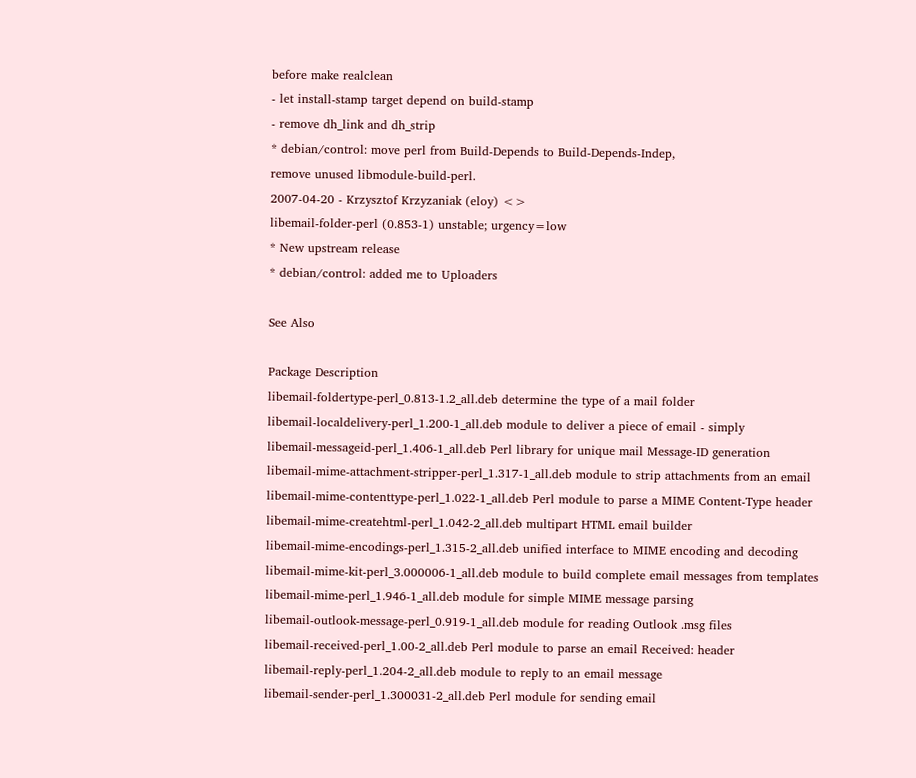before make realclean
- let install-stamp target depend on build-stamp
- remove dh_link and dh_strip
* debian/control: move perl from Build-Depends to Build-Depends-Indep,
remove unused libmodule-build-perl.
2007-04-20 - Krzysztof Krzyzaniak (eloy) <>
libemail-folder-perl (0.853-1) unstable; urgency=low
* New upstream release
* debian/control: added me to Uploaders

See Also

Package Description
libemail-foldertype-perl_0.813-1.2_all.deb determine the type of a mail folder
libemail-localdelivery-perl_1.200-1_all.deb module to deliver a piece of email - simply
libemail-messageid-perl_1.406-1_all.deb Perl library for unique mail Message-ID generation
libemail-mime-attachment-stripper-perl_1.317-1_all.deb module to strip attachments from an email
libemail-mime-contenttype-perl_1.022-1_all.deb Perl module to parse a MIME Content-Type header
libemail-mime-createhtml-perl_1.042-2_all.deb multipart HTML email builder
libemail-mime-encodings-perl_1.315-2_all.deb unified interface to MIME encoding and decoding
libemail-mime-kit-perl_3.000006-1_all.deb module to build complete email messages from templates
libemail-mime-perl_1.946-1_all.deb module for simple MIME message parsing
libemail-outlook-message-perl_0.919-1_all.deb module for reading Outlook .msg files
libemail-received-perl_1.00-2_all.deb Perl module to parse an email Received: header
libemail-reply-perl_1.204-2_all.deb module to reply to an email message
libemail-sender-perl_1.300031-2_all.deb Perl module for sending email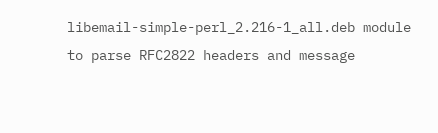libemail-simple-perl_2.216-1_all.deb module to parse RFC2822 headers and message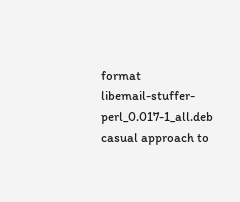format
libemail-stuffer-perl_0.017-1_all.deb casual approach to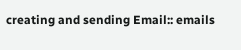creating and sending Email:: emails